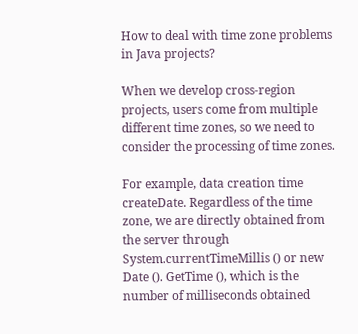How to deal with time zone problems in Java projects?

When we develop cross-region projects, users come from multiple different time zones, so we need to consider the processing of time zones.

For example, data creation time createDate. Regardless of the time zone, we are directly obtained from the server through System.currentTimeMillis () or new Date (). GetTime (), which is the number of milliseconds obtained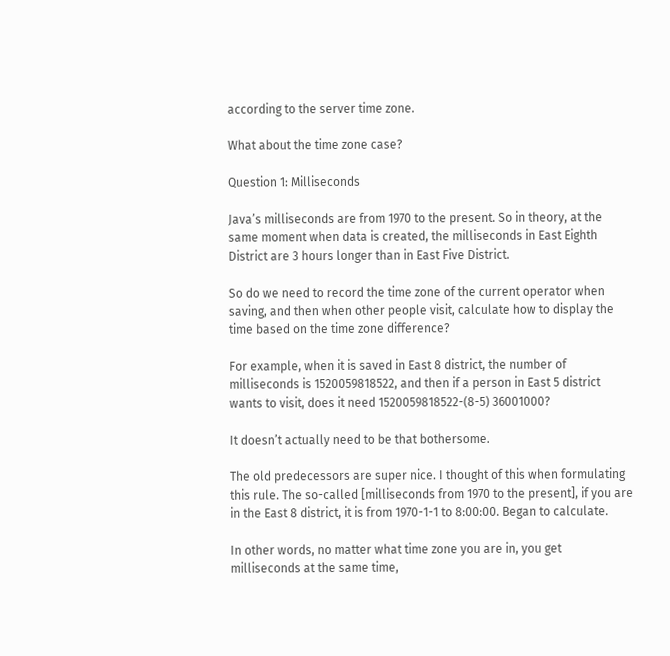according to the server time zone.

What about the time zone case?

Question 1: Milliseconds

Java’s milliseconds are from 1970 to the present. So in theory, at the same moment when data is created, the milliseconds in East Eighth District are 3 hours longer than in East Five District.

So do we need to record the time zone of the current operator when saving, and then when other people visit, calculate how to display the time based on the time zone difference?

For example, when it is saved in East 8 district, the number of milliseconds is 1520059818522, and then if a person in East 5 district wants to visit, does it need 1520059818522-(8-5) 36001000?

It doesn’t actually need to be that bothersome.

The old predecessors are super nice. I thought of this when formulating this rule. The so-called [milliseconds from 1970 to the present], if you are in the East 8 district, it is from 1970-1-1 to 8:00:00. Began to calculate.

In other words, no matter what time zone you are in, you get milliseconds at the same time,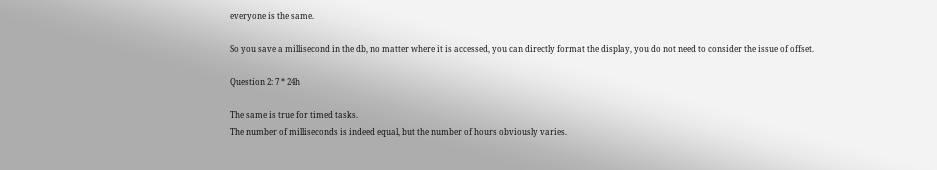everyone is the same.

So you save a millisecond in the db, no matter where it is accessed, you can directly format the display, you do not need to consider the issue of offset.

Question 2: 7 * 24h

The same is true for timed tasks.
The number of milliseconds is indeed equal, but the number of hours obviously varies.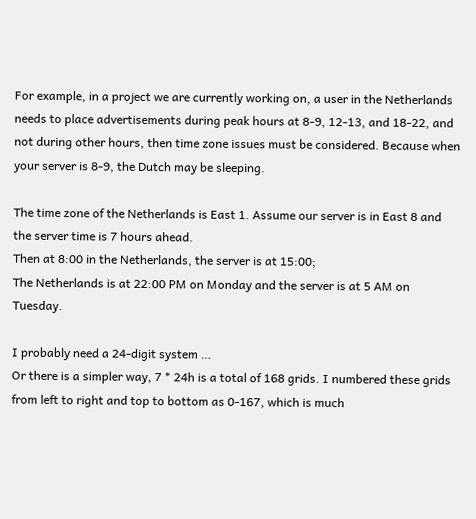For example, in a project we are currently working on, a user in the Netherlands needs to place advertisements during peak hours at 8-9, 12-13, and 18-22, and not during other hours, then time zone issues must be considered. Because when your server is 8-9, the Dutch may be sleeping.

The time zone of the Netherlands is East 1. Assume our server is in East 8 and the server time is 7 hours ahead.
Then at 8:00 in the Netherlands, the server is at 15:00;
The Netherlands is at 22:00 PM on Monday and the server is at 5 AM on Tuesday.

I probably need a 24-digit system …
Or there is a simpler way, 7 * 24h is a total of 168 grids. I numbered these grids from left to right and top to bottom as 0-167, which is much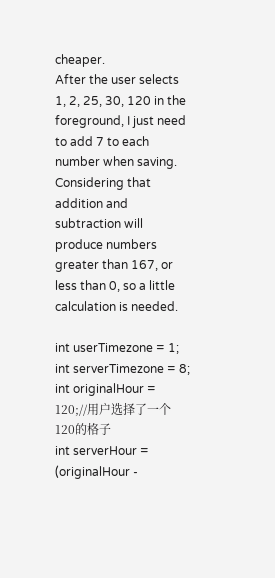cheaper.
After the user selects 1, 2, 25, 30, 120 in the foreground, I just need to add 7 to each number when saving.
Considering that addition and subtraction will produce numbers greater than 167, or less than 0, so a little calculation is needed.

int userTimezone = 1;
int serverTimezone = 8;
int originalHour = 120;//用户选择了一个120的格子
int serverHour = (originalHour -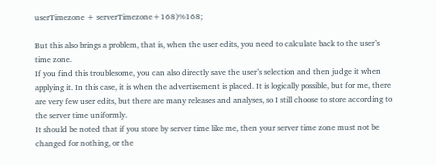userTimezone + serverTimezone+168)%168;

But this also brings a problem, that is, when the user edits, you need to calculate back to the user’s time zone.
If you find this troublesome, you can also directly save the user’s selection and then judge it when applying it. In this case, it is when the advertisement is placed. It is logically possible, but for me, there are very few user edits, but there are many releases and analyses, so I still choose to store according to the server time uniformly.
It should be noted that if you store by server time like me, then your server time zone must not be changed for nothing, or the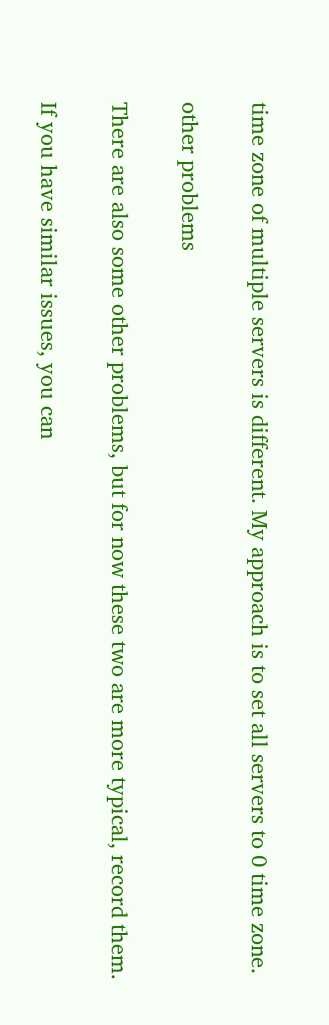time zone of multiple servers is different. My approach is to set all servers to 0 time zone.

other problems

There are also some other problems, but for now these two are more typical, record them.

If you have similar issues, you can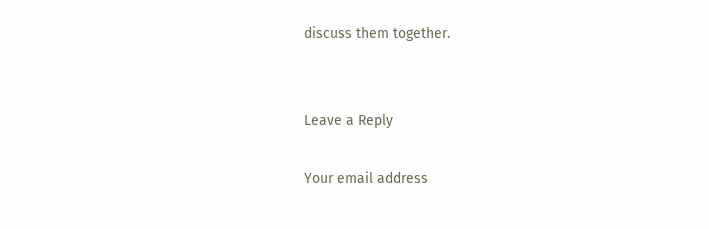discuss them together.


Leave a Reply

Your email address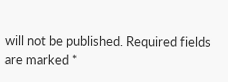will not be published. Required fields are marked *